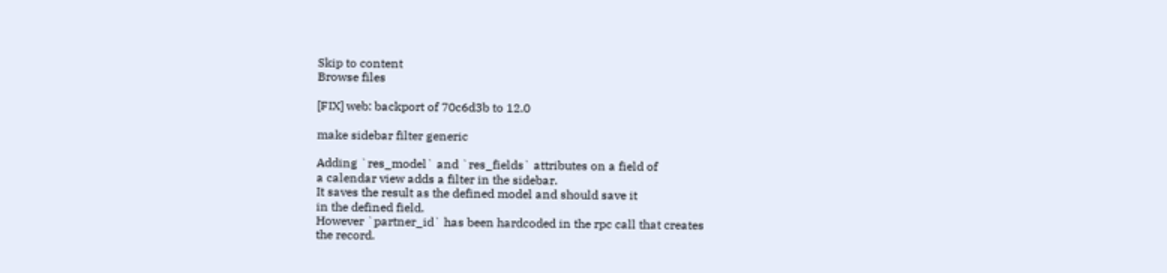Skip to content
Browse files

[FIX] web: backport of 70c6d3b to 12.0

make sidebar filter generic

Adding `res_model` and `res_fields` attributes on a field of
a calendar view adds a filter in the sidebar.
It saves the result as the defined model and should save it
in the defined field.
However `partner_id` has been hardcoded in the rpc call that creates
the record.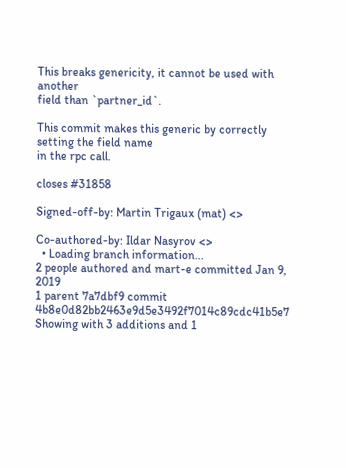This breaks genericity, it cannot be used with another
field than `partner_id`.

This commit makes this generic by correctly setting the field name
in the rpc call.

closes #31858

Signed-off-by: Martin Trigaux (mat) <>

Co-authored-by: Ildar Nasyrov <>
  • Loading branch information...
2 people authored and mart-e committed Jan 9, 2019
1 parent 7a7dbf9 commit 4b8e0d82bb2463e9d5e3492f7014c89cdc41b5e7
Showing with 3 additions and 1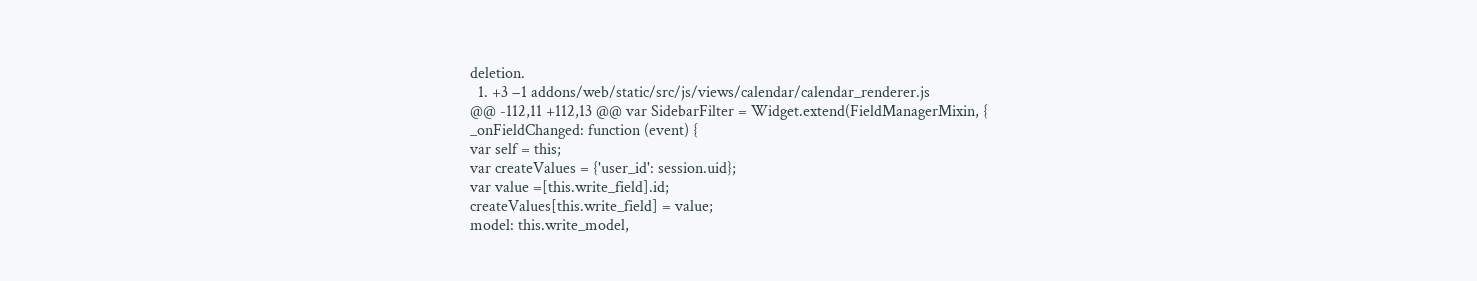deletion.
  1. +3 −1 addons/web/static/src/js/views/calendar/calendar_renderer.js
@@ -112,11 +112,13 @@ var SidebarFilter = Widget.extend(FieldManagerMixin, {
_onFieldChanged: function (event) {
var self = this;
var createValues = {'user_id': session.uid};
var value =[this.write_field].id;
createValues[this.write_field] = value;
model: this.write_model,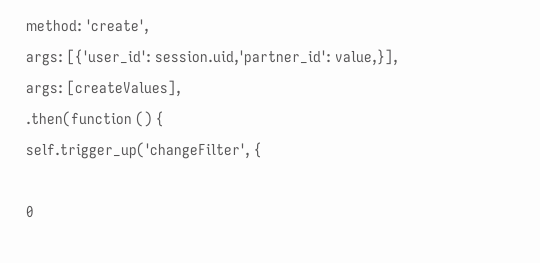method: 'create',
args: [{'user_id': session.uid,'partner_id': value,}],
args: [createValues],
.then(function () {
self.trigger_up('changeFilter', {

0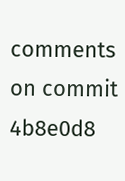comments on commit 4b8e0d8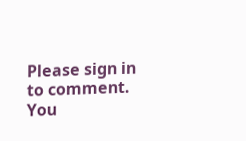Please sign in to comment.
You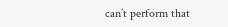can’t perform that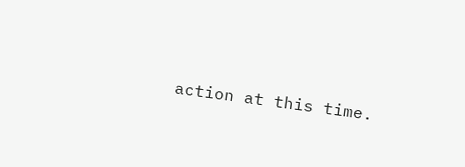action at this time.